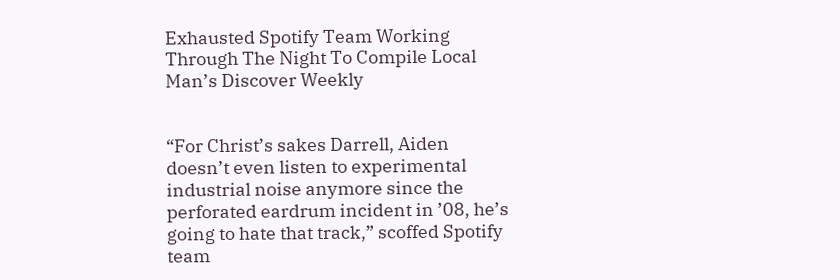Exhausted Spotify Team Working Through The Night To Compile Local Man’s Discover Weekly


“For Christ’s sakes Darrell, Aiden doesn’t even listen to experimental industrial noise anymore since the perforated eardrum incident in ’08, he’s going to hate that track,” scoffed Spotify team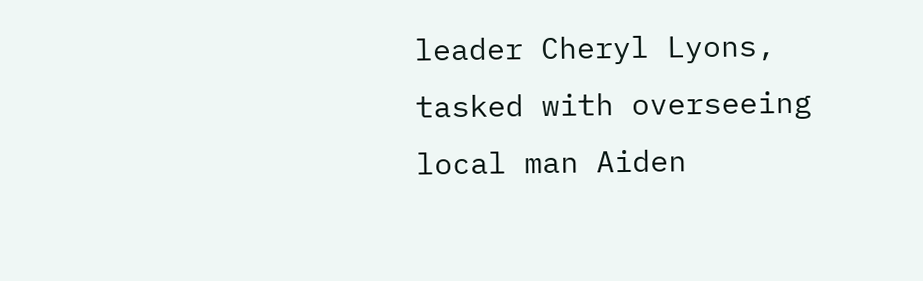leader Cheryl Lyons, tasked with overseeing local man Aiden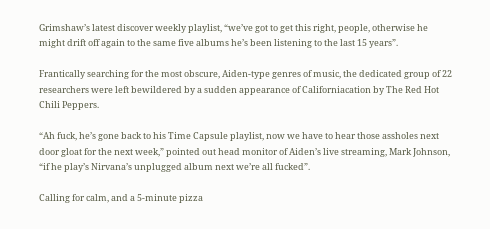Grimshaw’s latest discover weekly playlist, “we’ve got to get this right, people, otherwise he might drift off again to the same five albums he’s been listening to the last 15 years”.

Frantically searching for the most obscure, Aiden-type genres of music, the dedicated group of 22 researchers were left bewildered by a sudden appearance of Californiacation by The Red Hot Chili Peppers.

“Ah fuck, he’s gone back to his Time Capsule playlist, now we have to hear those assholes next door gloat for the next week,” pointed out head monitor of Aiden’s live streaming, Mark Johnson, “if he play’s Nirvana’s unplugged album next we’re all fucked”.

Calling for calm, and a 5-minute pizza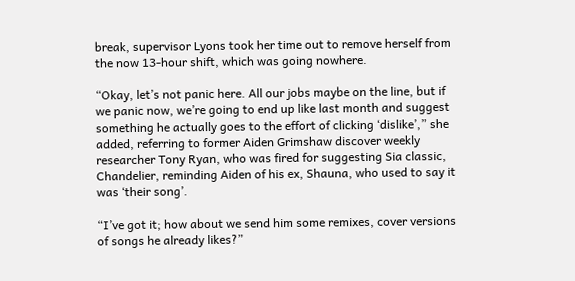break, supervisor Lyons took her time out to remove herself from the now 13-hour shift, which was going nowhere.

“Okay, let’s not panic here. All our jobs maybe on the line, but if we panic now, we’re going to end up like last month and suggest something he actually goes to the effort of clicking ‘dislike’,” she added, referring to former Aiden Grimshaw discover weekly researcher Tony Ryan, who was fired for suggesting Sia classic, Chandelier, reminding Aiden of his ex, Shauna, who used to say it was ‘their song’.

“I’ve got it; how about we send him some remixes, cover versions of songs he already likes?”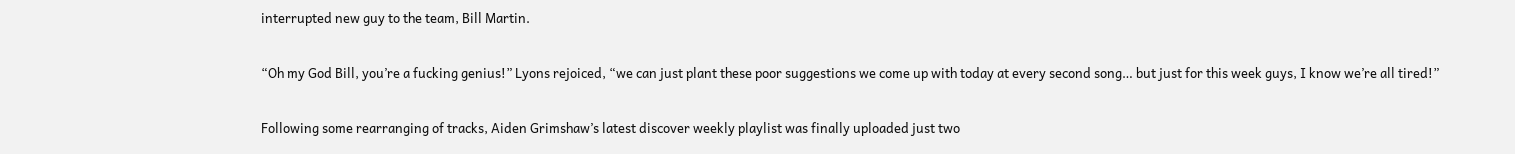interrupted new guy to the team, Bill Martin.

“Oh my God Bill, you’re a fucking genius!” Lyons rejoiced, “we can just plant these poor suggestions we come up with today at every second song… but just for this week guys, I know we’re all tired!”

Following some rearranging of tracks, Aiden Grimshaw’s latest discover weekly playlist was finally uploaded just two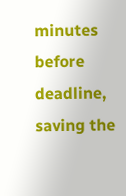minutes before deadline, saving the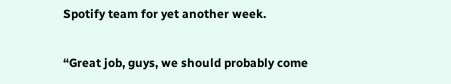Spotify team for yet another week.

“Great job, guys, we should probably come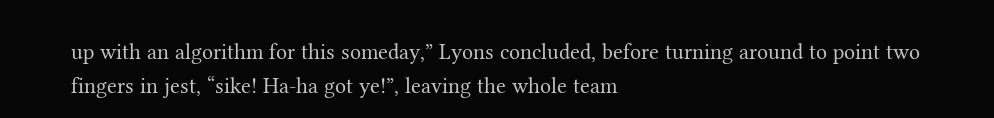up with an algorithm for this someday,” Lyons concluded, before turning around to point two fingers in jest, “sike! Ha-ha got ye!”, leaving the whole team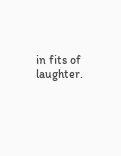in fits of laughter.